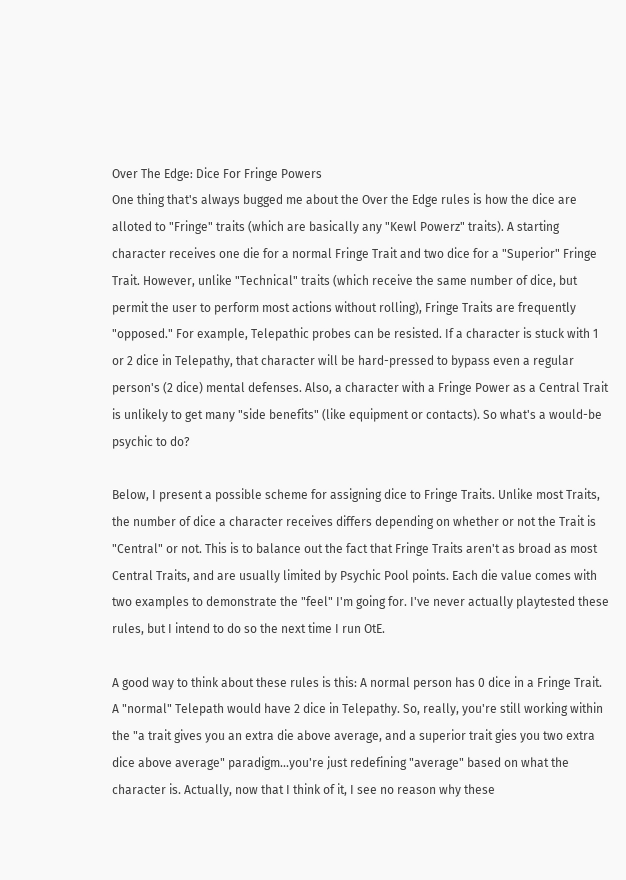Over The Edge: Dice For Fringe Powers
One thing that's always bugged me about the Over the Edge rules is how the dice are alloted to "Fringe" traits (which are basically any "Kewl Powerz" traits). A starting character receives one die for a normal Fringe Trait and two dice for a "Superior" Fringe Trait. However, unlike "Technical" traits (which receive the same number of dice, but permit the user to perform most actions without rolling), Fringe Traits are frequently "opposed." For example, Telepathic probes can be resisted. If a character is stuck with 1 or 2 dice in Telepathy, that character will be hard-pressed to bypass even a regular person's (2 dice) mental defenses. Also, a character with a Fringe Power as a Central Trait is unlikely to get many "side benefits" (like equipment or contacts). So what's a would-be psychic to do?

Below, I present a possible scheme for assigning dice to Fringe Traits. Unlike most Traits, the number of dice a character receives differs depending on whether or not the Trait is "Central" or not. This is to balance out the fact that Fringe Traits aren't as broad as most Central Traits, and are usually limited by Psychic Pool points. Each die value comes with two examples to demonstrate the "feel" I'm going for. I've never actually playtested these rules, but I intend to do so the next time I run OtE.

A good way to think about these rules is this: A normal person has 0 dice in a Fringe Trait. A "normal" Telepath would have 2 dice in Telepathy. So, really, you're still working within the "a trait gives you an extra die above average, and a superior trait gies you two extra dice above average" paradigm...you're just redefining "average" based on what the character is. Actually, now that I think of it, I see no reason why these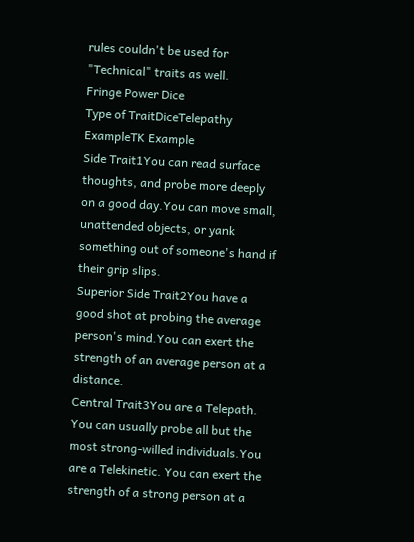rules couldn't be used for "Technical" traits as well.
Fringe Power Dice
Type of TraitDiceTelepathy ExampleTK Example
Side Trait1You can read surface thoughts, and probe more deeply on a good day.You can move small, unattended objects, or yank something out of someone's hand if their grip slips.
Superior Side Trait2You have a good shot at probing the average person's mind.You can exert the strength of an average person at a distance.
Central Trait3You are a Telepath. You can usually probe all but the most strong-willed individuals.You are a Telekinetic. You can exert the strength of a strong person at a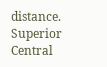distance.
Superior Central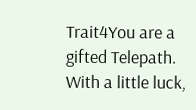Trait4You are a gifted Telepath. With a little luck,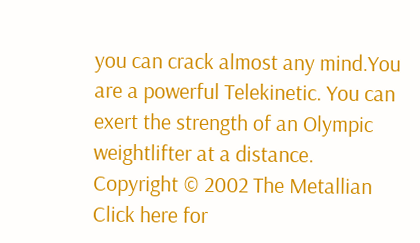you can crack almost any mind.You are a powerful Telekinetic. You can exert the strength of an Olympic weightlifter at a distance.
Copyright © 2002 The Metallian
Click here for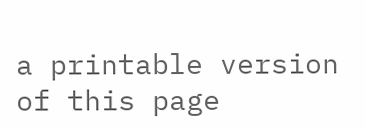a printable version of this page